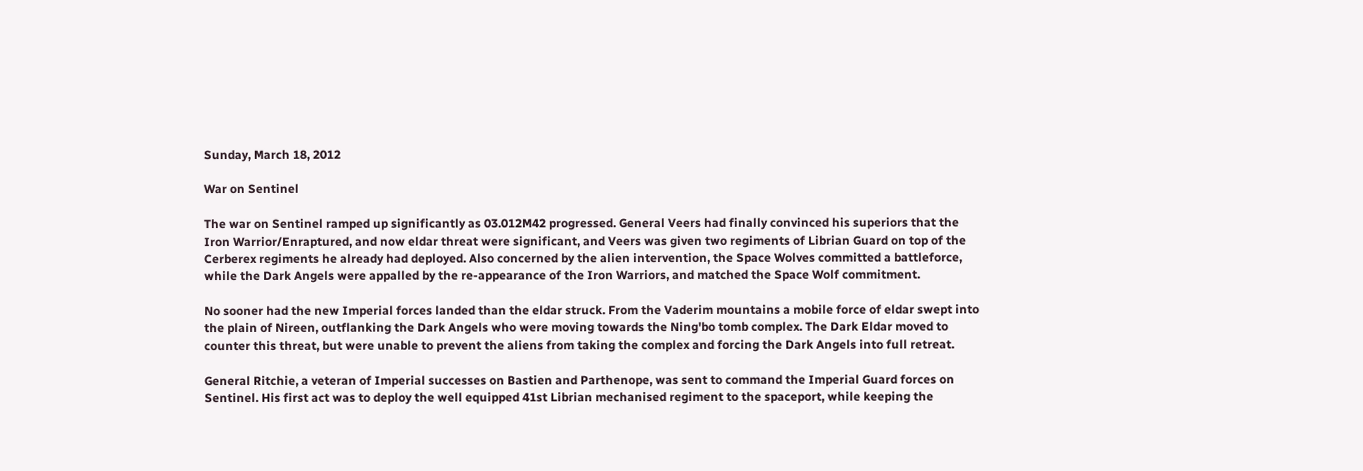Sunday, March 18, 2012

War on Sentinel

The war on Sentinel ramped up significantly as 03.012M42 progressed. General Veers had finally convinced his superiors that the Iron Warrior/Enraptured, and now eldar threat were significant, and Veers was given two regiments of Librian Guard on top of the Cerberex regiments he already had deployed. Also concerned by the alien intervention, the Space Wolves committed a battleforce, while the Dark Angels were appalled by the re-appearance of the Iron Warriors, and matched the Space Wolf commitment.

No sooner had the new Imperial forces landed than the eldar struck. From the Vaderim mountains a mobile force of eldar swept into the plain of Nireen, outflanking the Dark Angels who were moving towards the Ning'bo tomb complex. The Dark Eldar moved to counter this threat, but were unable to prevent the aliens from taking the complex and forcing the Dark Angels into full retreat.

General Ritchie, a veteran of Imperial successes on Bastien and Parthenope, was sent to command the Imperial Guard forces on Sentinel. His first act was to deploy the well equipped 41st Librian mechanised regiment to the spaceport, while keeping the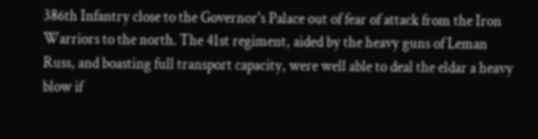386th Infantry close to the Governor's Palace out of fear of attack from the Iron Warriors to the north. The 41st regiment, aided by the heavy guns of Leman Russ, and boasting full transport capacity, were well able to deal the eldar a heavy blow if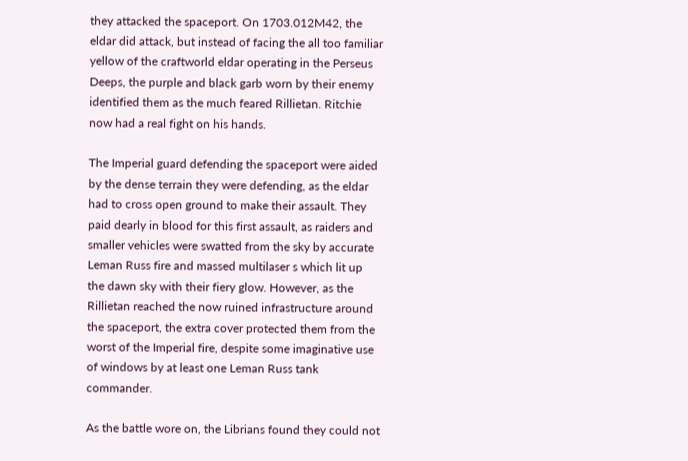they attacked the spaceport. On 1703.012M42, the eldar did attack, but instead of facing the all too familiar yellow of the craftworld eldar operating in the Perseus Deeps, the purple and black garb worn by their enemy identified them as the much feared Rillietan. Ritchie now had a real fight on his hands.

The Imperial guard defending the spaceport were aided by the dense terrain they were defending, as the eldar had to cross open ground to make their assault. They paid dearly in blood for this first assault, as raiders and smaller vehicles were swatted from the sky by accurate Leman Russ fire and massed multilaser s which lit up the dawn sky with their fiery glow. However, as the Rillietan reached the now ruined infrastructure around the spaceport, the extra cover protected them from the worst of the Imperial fire, despite some imaginative use of windows by at least one Leman Russ tank commander.

As the battle wore on, the Librians found they could not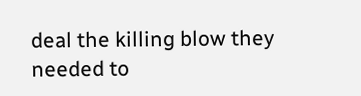deal the killing blow they needed to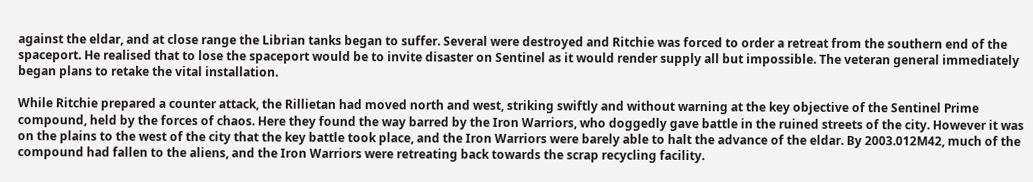against the eldar, and at close range the Librian tanks began to suffer. Several were destroyed and Ritchie was forced to order a retreat from the southern end of the spaceport. He realised that to lose the spaceport would be to invite disaster on Sentinel as it would render supply all but impossible. The veteran general immediately began plans to retake the vital installation.

While Ritchie prepared a counter attack, the Rillietan had moved north and west, striking swiftly and without warning at the key objective of the Sentinel Prime compound, held by the forces of chaos. Here they found the way barred by the Iron Warriors, who doggedly gave battle in the ruined streets of the city. However it was on the plains to the west of the city that the key battle took place, and the Iron Warriors were barely able to halt the advance of the eldar. By 2003.012M42, much of the compound had fallen to the aliens, and the Iron Warriors were retreating back towards the scrap recycling facility.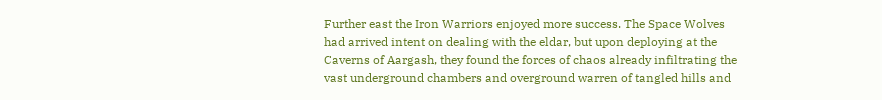Further east the Iron Warriors enjoyed more success. The Space Wolves had arrived intent on dealing with the eldar, but upon deploying at the Caverns of Aargash, they found the forces of chaos already infiltrating the vast underground chambers and overground warren of tangled hills and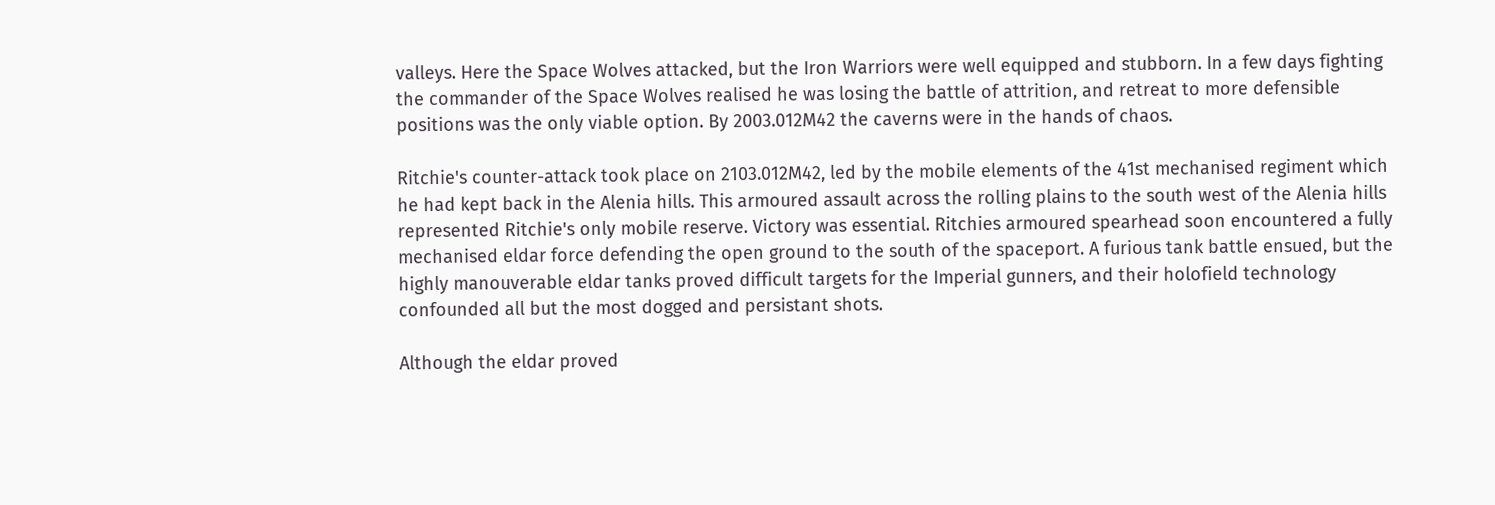valleys. Here the Space Wolves attacked, but the Iron Warriors were well equipped and stubborn. In a few days fighting the commander of the Space Wolves realised he was losing the battle of attrition, and retreat to more defensible positions was the only viable option. By 2003.012M42 the caverns were in the hands of chaos.

Ritchie's counter-attack took place on 2103.012M42, led by the mobile elements of the 41st mechanised regiment which he had kept back in the Alenia hills. This armoured assault across the rolling plains to the south west of the Alenia hills represented Ritchie's only mobile reserve. Victory was essential. Ritchies armoured spearhead soon encountered a fully mechanised eldar force defending the open ground to the south of the spaceport. A furious tank battle ensued, but the highly manouverable eldar tanks proved difficult targets for the Imperial gunners, and their holofield technology confounded all but the most dogged and persistant shots.

Although the eldar proved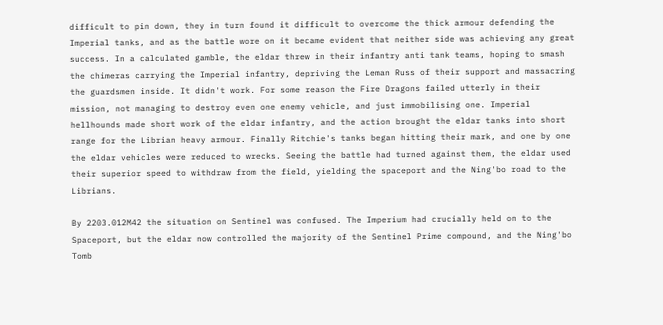difficult to pin down, they in turn found it difficult to overcome the thick armour defending the Imperial tanks, and as the battle wore on it became evident that neither side was achieving any great success. In a calculated gamble, the eldar threw in their infantry anti tank teams, hoping to smash the chimeras carrying the Imperial infantry, depriving the Leman Russ of their support and massacring the guardsmen inside. It didn't work. For some reason the Fire Dragons failed utterly in their mission, not managing to destroy even one enemy vehicle, and just immobilising one. Imperial hellhounds made short work of the eldar infantry, and the action brought the eldar tanks into short range for the Librian heavy armour. Finally Ritchie's tanks began hitting their mark, and one by one the eldar vehicles were reduced to wrecks. Seeing the battle had turned against them, the eldar used their superior speed to withdraw from the field, yielding the spaceport and the Ning'bo road to the Librians.

By 2203.012M42 the situation on Sentinel was confused. The Imperium had crucially held on to the Spaceport, but the eldar now controlled the majority of the Sentinel Prime compound, and the Ning'bo Tomb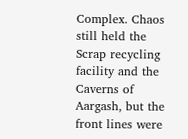Complex. Chaos still held the Scrap recycling facility and the Caverns of Aargash, but the front lines were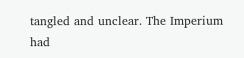tangled and unclear. The Imperium had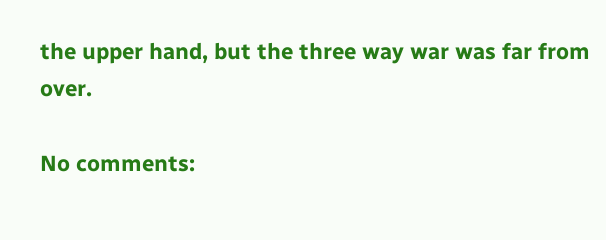the upper hand, but the three way war was far from over.

No comments: